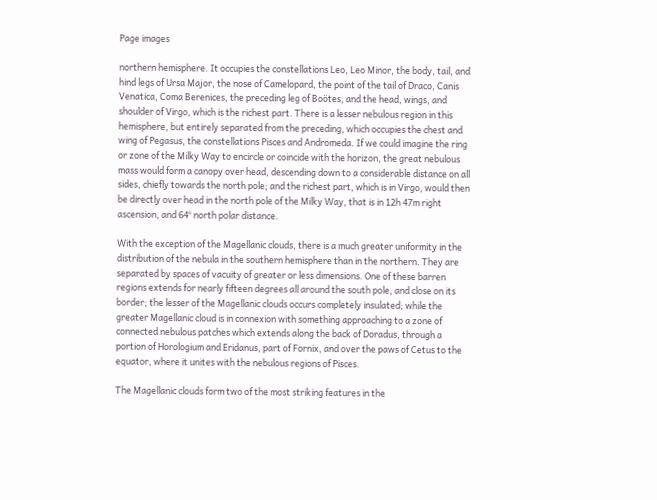Page images

northern hemisphere. It occupies the constellations Leo, Leo Minor, the body, tail, and hind legs of Ursa Major, the nose of Camelopard, the point of the tail of Draco, Canis Venatica, Coma Berenices, the preceding leg of Boötes, and the head, wings, and shoulder of Virgo, which is the richest part. There is a lesser nebulous region in this hemisphere, but entirely separated from the preceding, which occupies the chest and wing of Pegasus, the constellations Pisces and Andromeda. If we could imagine the ring or zone of the Milky Way to encircle or coincide with the horizon, the great nebulous mass would form a canopy over head, descending down to a considerable distance on all sides, chiefly towards the north pole; and the richest part, which is in Virgo, would then be directly over head in the north pole of the Milky Way, that is in 12h 47m right ascension, and 64° north polar distance.

With the exception of the Magellanic clouds, there is a much greater uniformity in the distribution of the nebula in the southern hemisphere than in the northern. They are separated by spaces of vacuity of greater or less dimensions. One of these barren regions extends for nearly fifteen degrees all around the south pole, and close on its border; the lesser of the Magellanic clouds occurs completely insulated; while the greater Magellanic cloud is in connexion with something approaching to a zone of connected nebulous patches which extends along the back of Doradus, through a portion of Horologium and Eridanus, part of Fornix, and over the paws of Cetus to the equator, where it unites with the nebulous regions of Pisces.

The Magellanic clouds form two of the most striking features in the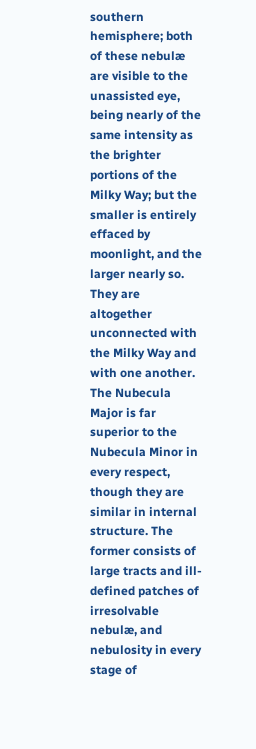southern hemisphere; both of these nebulæ are visible to the unassisted eye, being nearly of the same intensity as the brighter portions of the Milky Way; but the smaller is entirely effaced by moonlight, and the larger nearly so. They are altogether unconnected with the Milky Way and with one another. The Nubecula Major is far superior to the Nubecula Minor in every respect, though they are similar in internal structure. The former consists of large tracts and ill-defined patches of irresolvable nebulæ, and nebulosity in every stage of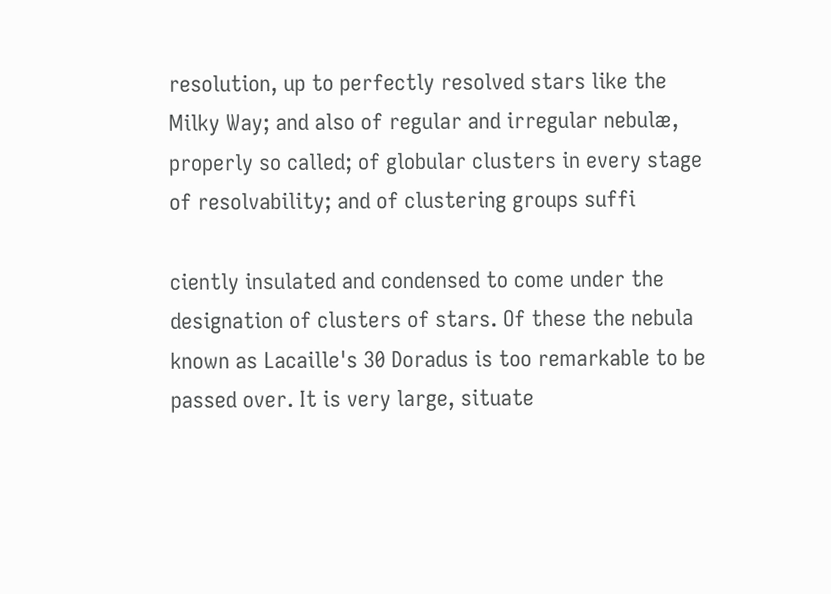resolution, up to perfectly resolved stars like the Milky Way; and also of regular and irregular nebulæ, properly so called; of globular clusters in every stage of resolvability; and of clustering groups suffi

ciently insulated and condensed to come under the designation of clusters of stars. Of these the nebula known as Lacaille's 30 Doradus is too remarkable to be passed over. It is very large, situate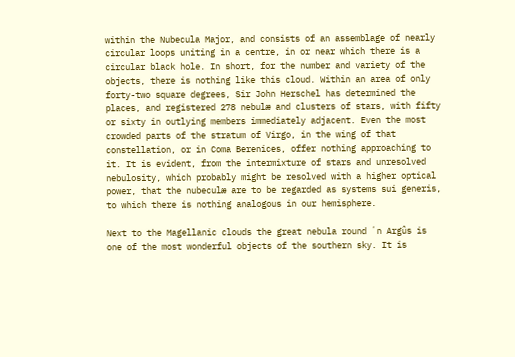within the Nubecula Major, and consists of an assemblage of nearly circular loops uniting in a centre, in or near which there is a circular black hole. In short, for the number and variety of the objects, there is nothing like this cloud. Within an area of only forty-two square degrees, Sir John Herschel has determined the places, and registered 278 nebulæ and clusters of stars, with fifty or sixty in outlying members immediately adjacent. Even the most crowded parts of the stratum of Virgo, in the wing of that constellation, or in Coma Berenices, offer nothing approaching to it. It is evident, from the intermixture of stars and unresolved nebulosity, which probably might be resolved with a higher optical power, that the nubeculæ are to be regarded as systems sui generis, to which there is nothing analogous in our hemisphere.

Next to the Magellanic clouds the great nebula round ʼn Argûs is one of the most wonderful objects of the southern sky. It is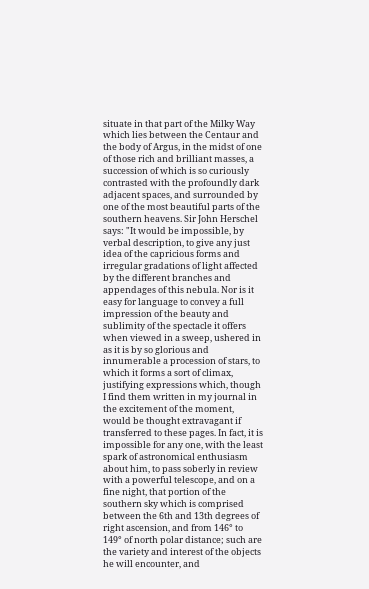situate in that part of the Milky Way which lies between the Centaur and the body of Argus, in the midst of one of those rich and brilliant masses, a succession of which is so curiously contrasted with the profoundly dark adjacent spaces, and surrounded by one of the most beautiful parts of the southern heavens. Sir John Herschel says: "It would be impossible, by verbal description, to give any just idea of the capricious forms and irregular gradations of light affected by the different branches and appendages of this nebula. Nor is it easy for language to convey a full impression of the beauty and sublimity of the spectacle it offers when viewed in a sweep, ushered in as it is by so glorious and innumerable a procession of stars, to which it forms a sort of climax, justifying expressions which, though I find them written in my journal in the excitement of the moment, would be thought extravagant if transferred to these pages. In fact, it is impossible for any one, with the least spark of astronomical enthusiasm about him, to pass soberly in review with a powerful telescope, and on a fine night, that portion of the southern sky which is comprised between the 6th and 13th degrees of right ascension, and from 146° to 149° of north polar distance; such are the variety and interest of the objects he will encounter, and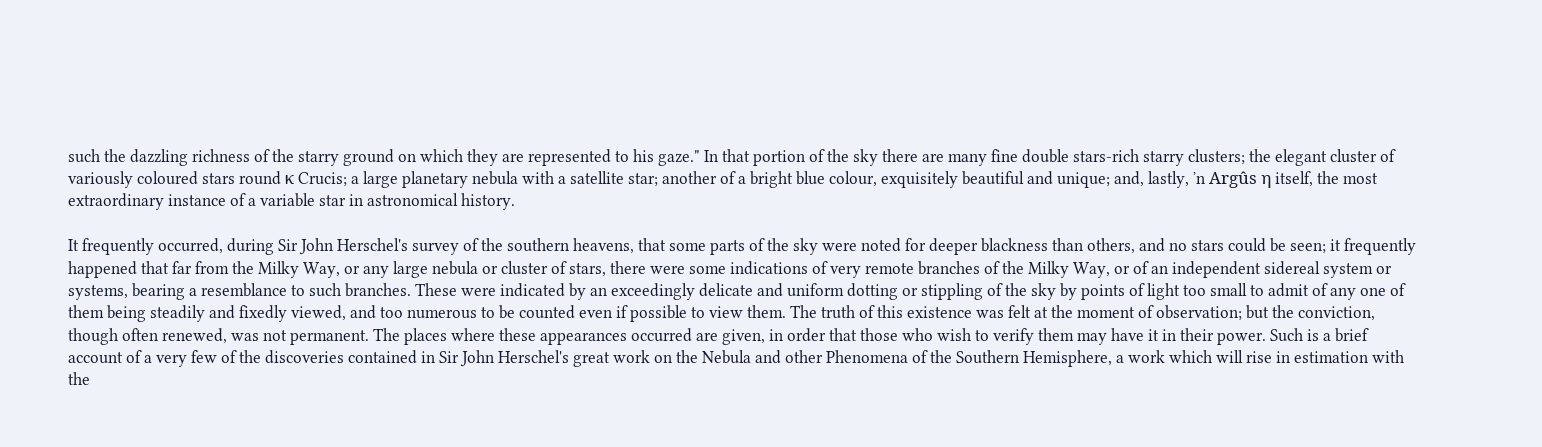such the dazzling richness of the starry ground on which they are represented to his gaze." In that portion of the sky there are many fine double stars-rich starry clusters; the elegant cluster of variously coloured stars round κ Crucis; a large planetary nebula with a satellite star; another of a bright blue colour, exquisitely beautiful and unique; and, lastly, ʼn Argûs η itself, the most extraordinary instance of a variable star in astronomical history.

It frequently occurred, during Sir John Herschel's survey of the southern heavens, that some parts of the sky were noted for deeper blackness than others, and no stars could be seen; it frequently happened that far from the Milky Way, or any large nebula or cluster of stars, there were some indications of very remote branches of the Milky Way, or of an independent sidereal system or systems, bearing a resemblance to such branches. These were indicated by an exceedingly delicate and uniform dotting or stippling of the sky by points of light too small to admit of any one of them being steadily and fixedly viewed, and too numerous to be counted even if possible to view them. The truth of this existence was felt at the moment of observation; but the conviction, though often renewed, was not permanent. The places where these appearances occurred are given, in order that those who wish to verify them may have it in their power. Such is a brief account of a very few of the discoveries contained in Sir John Herschel's great work on the Nebula and other Phenomena of the Southern Hemisphere, a work which will rise in estimation with the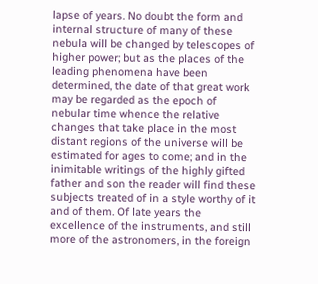lapse of years. No doubt the form and internal structure of many of these nebula will be changed by telescopes of higher power; but as the places of the leading phenomena have been determined, the date of that great work may be regarded as the epoch of nebular time whence the relative changes that take place in the most distant regions of the universe will be estimated for ages to come; and in the inimitable writings of the highly gifted father and son the reader will find these subjects treated of in a style worthy of it and of them. Of late years the excellence of the instruments, and still more of the astronomers, in the foreign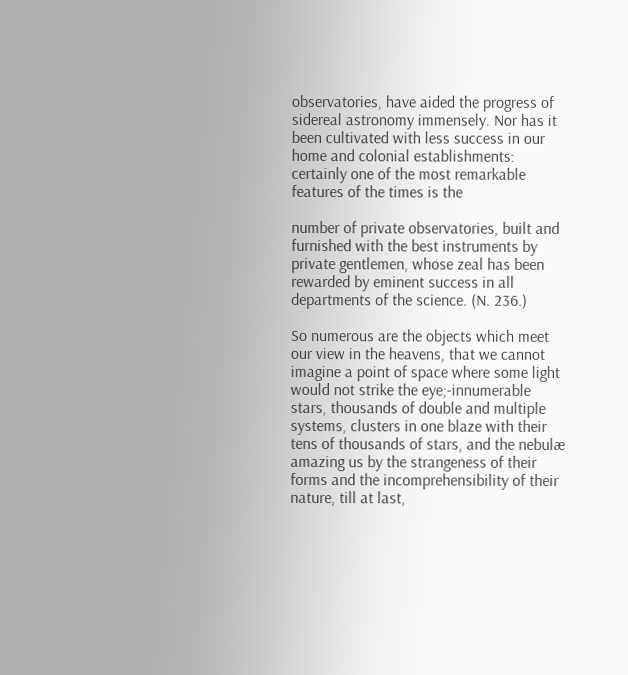observatories, have aided the progress of sidereal astronomy immensely. Nor has it been cultivated with less success in our home and colonial establishments: certainly one of the most remarkable features of the times is the

number of private observatories, built and furnished with the best instruments by private gentlemen, whose zeal has been rewarded by eminent success in all departments of the science. (N. 236.)

So numerous are the objects which meet our view in the heavens, that we cannot imagine a point of space where some light would not strike the eye;-innumerable stars, thousands of double and multiple systems, clusters in one blaze with their tens of thousands of stars, and the nebulæ amazing us by the strangeness of their forms and the incomprehensibility of their nature, till at last,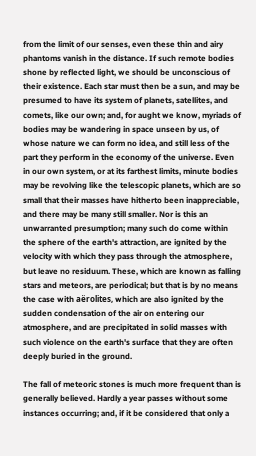from the limit of our senses, even these thin and airy phantoms vanish in the distance. If such remote bodies shone by reflected light, we should be unconscious of their existence. Each star must then be a sun, and may be presumed to have its system of planets, satellites, and comets, like our own; and, for aught we know, myriads of bodies may be wandering in space unseen by us, of whose nature we can form no idea, and still less of the part they perform in the economy of the universe. Even in our own system, or at its farthest limits, minute bodies may be revolving like the telescopic planets, which are so small that their masses have hitherto been inappreciable, and there may be many still smaller. Nor is this an unwarranted presumption; many such do come within the sphere of the earth's attraction, are ignited by the velocity with which they pass through the atmosphere, but leave no residuum. These, which are known as falling stars and meteors, are periodical; but that is by no means the case with aërolites, which are also ignited by the sudden condensation of the air on entering our atmosphere, and are precipitated in solid masses with such violence on the earth's surface that they are often deeply buried in the ground.

The fall of meteoric stones is much more frequent than is generally believed. Hardly a year passes without some instances occurring; and, if it be considered that only a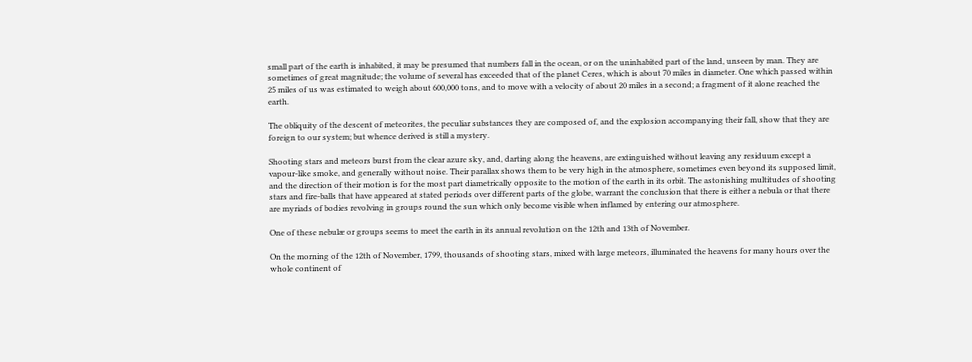small part of the earth is inhabited, it may be presumed that numbers fall in the ocean, or on the uninhabited part of the land, unseen by man. They are sometimes of great magnitude; the volume of several has exceeded that of the planet Ceres, which is about 70 miles in diameter. One which passed within 25 miles of us was estimated to weigh about 600,000 tons, and to move with a velocity of about 20 miles in a second; a fragment of it alone reached the earth.

The obliquity of the descent of meteorites, the peculiar substances they are composed of, and the explosion accompanying their fall, show that they are foreign to our system; but whence derived is still a mystery.

Shooting stars and meteors burst from the clear azure sky, and, darting along the heavens, are extinguished without leaving any residuum except a vapour-like smoke, and generally without noise. Their parallax shows them to be very high in the atmosphere, sometimes even beyond its supposed limit, and the direction of their motion is for the most part diametrically opposite to the motion of the earth in its orbit. The astonishing multitudes of shooting stars and fire-balls that have appeared at stated periods over different parts of the globe, warrant the conclusion that there is either a nebula or that there are myriads of bodies revolving in groups round the sun which only become visible when inflamed by entering our atmosphere.

One of these nebulæ or groups seems to meet the earth in its annual revolution on the 12th and 13th of November.

On the morning of the 12th of November, 1799, thousands of shooting stars, mixed with large meteors, illuminated the heavens for many hours over the whole continent of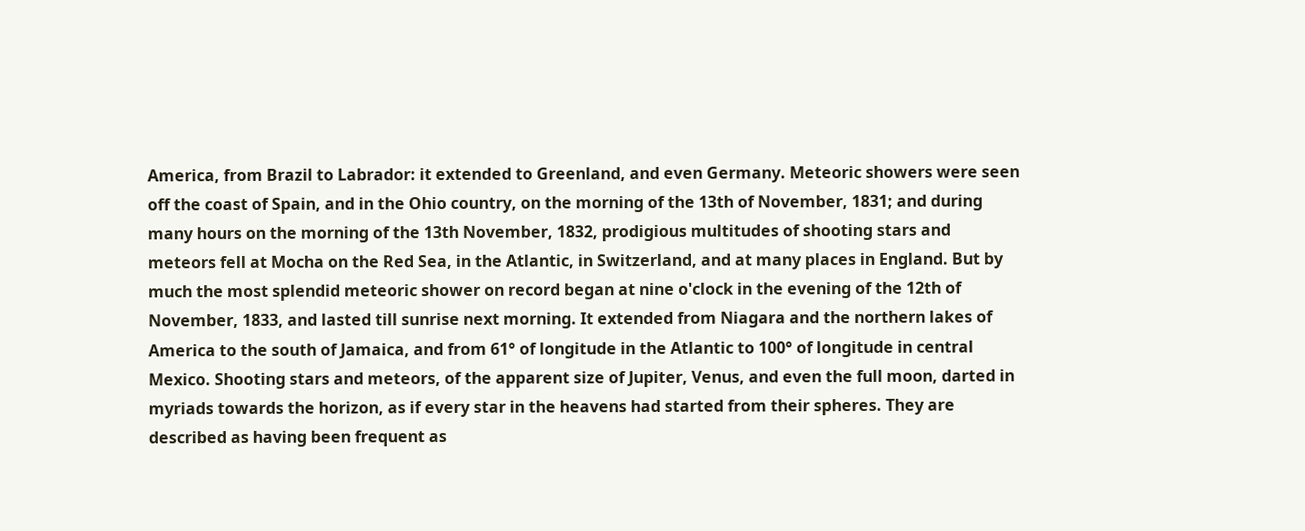America, from Brazil to Labrador: it extended to Greenland, and even Germany. Meteoric showers were seen off the coast of Spain, and in the Ohio country, on the morning of the 13th of November, 1831; and during many hours on the morning of the 13th November, 1832, prodigious multitudes of shooting stars and meteors fell at Mocha on the Red Sea, in the Atlantic, in Switzerland, and at many places in England. But by much the most splendid meteoric shower on record began at nine o'clock in the evening of the 12th of November, 1833, and lasted till sunrise next morning. It extended from Niagara and the northern lakes of America to the south of Jamaica, and from 61° of longitude in the Atlantic to 100° of longitude in central Mexico. Shooting stars and meteors, of the apparent size of Jupiter, Venus, and even the full moon, darted in myriads towards the horizon, as if every star in the heavens had started from their spheres. They are described as having been frequent as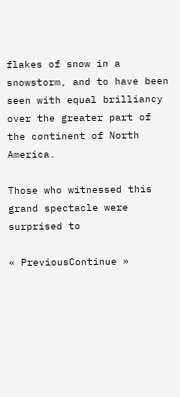flakes of snow in a snowstorm, and to have been seen with equal brilliancy over the greater part of the continent of North America.

Those who witnessed this grand spectacle were surprised to

« PreviousContinue »